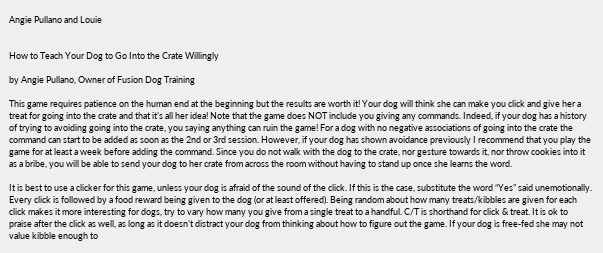Angie Pullano and Louie


How to Teach Your Dog to Go Into the Crate Willingly

by Angie Pullano, Owner of Fusion Dog Training

This game requires patience on the human end at the beginning but the results are worth it! Your dog will think she can make you click and give her a treat for going into the crate and that it’s all her idea! Note that the game does NOT include you giving any commands. Indeed, if your dog has a history of trying to avoiding going into the crate, you saying anything can ruin the game! For a dog with no negative associations of going into the crate the command can start to be added as soon as the 2nd or 3rd session. However, if your dog has shown avoidance previously I recommend that you play the game for at least a week before adding the command. Since you do not walk with the dog to the crate, nor gesture towards it, nor throw cookies into it as a bribe, you will be able to send your dog to her crate from across the room without having to stand up once she learns the word.

It is best to use a clicker for this game, unless your dog is afraid of the sound of the click. If this is the case, substitute the word “Yes” said unemotionally. Every click is followed by a food reward being given to the dog (or at least offered). Being random about how many treats/kibbles are given for each click makes it more interesting for dogs, try to vary how many you give from a single treat to a handful. C/T is shorthand for click & treat. It is ok to praise after the click as well, as long as it doesn’t distract your dog from thinking about how to figure out the game. If your dog is free-fed she may not value kibble enough to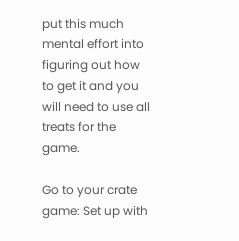put this much mental effort into figuring out how to get it and you will need to use all treats for the game.

Go to your crate game: Set up with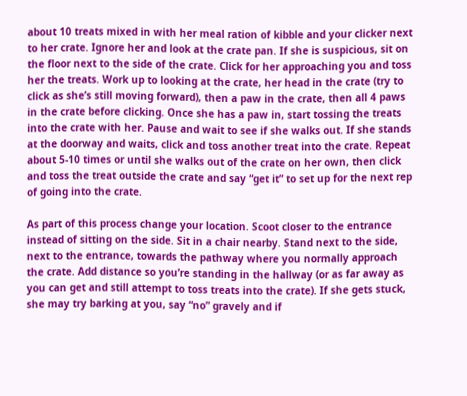about 10 treats mixed in with her meal ration of kibble and your clicker next to her crate. Ignore her and look at the crate pan. If she is suspicious, sit on the floor next to the side of the crate. Click for her approaching you and toss her the treats. Work up to looking at the crate, her head in the crate (try to click as she’s still moving forward), then a paw in the crate, then all 4 paws in the crate before clicking. Once she has a paw in, start tossing the treats into the crate with her. Pause and wait to see if she walks out. If she stands at the doorway and waits, click and toss another treat into the crate. Repeat about 5-10 times or until she walks out of the crate on her own, then click and toss the treat outside the crate and say “get it” to set up for the next rep of going into the crate.

As part of this process change your location. Scoot closer to the entrance instead of sitting on the side. Sit in a chair nearby. Stand next to the side, next to the entrance, towards the pathway where you normally approach the crate. Add distance so you’re standing in the hallway (or as far away as you can get and still attempt to toss treats into the crate). If she gets stuck, she may try barking at you, say “no” gravely and if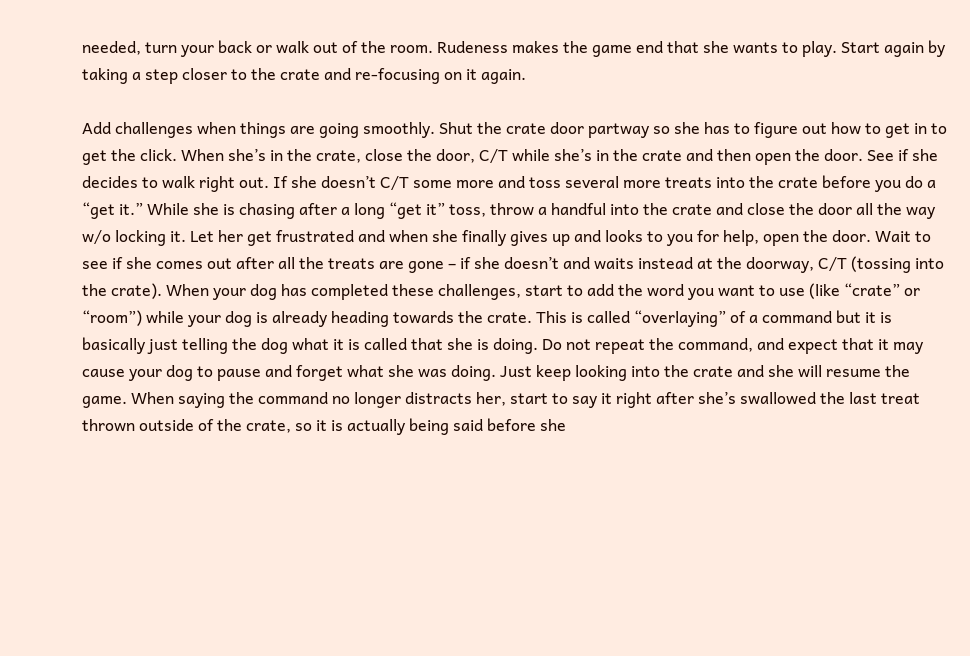needed, turn your back or walk out of the room. Rudeness makes the game end that she wants to play. Start again by taking a step closer to the crate and re-focusing on it again.

Add challenges when things are going smoothly. Shut the crate door partway so she has to figure out how to get in to get the click. When she’s in the crate, close the door, C/T while she’s in the crate and then open the door. See if she decides to walk right out. If she doesn’t C/T some more and toss several more treats into the crate before you do a “get it.” While she is chasing after a long “get it” toss, throw a handful into the crate and close the door all the way w/o locking it. Let her get frustrated and when she finally gives up and looks to you for help, open the door. Wait to see if she comes out after all the treats are gone – if she doesn’t and waits instead at the doorway, C/T (tossing into the crate). When your dog has completed these challenges, start to add the word you want to use (like “crate” or “room”) while your dog is already heading towards the crate. This is called “overlaying” of a command but it is basically just telling the dog what it is called that she is doing. Do not repeat the command, and expect that it may cause your dog to pause and forget what she was doing. Just keep looking into the crate and she will resume the game. When saying the command no longer distracts her, start to say it right after she’s swallowed the last treat thrown outside of the crate, so it is actually being said before she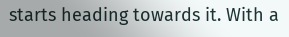starts heading towards it. With a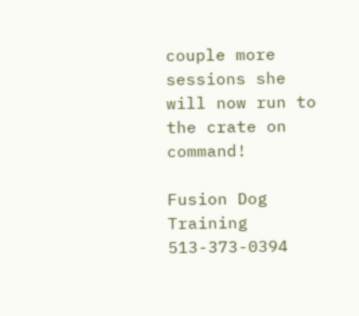couple more sessions she will now run to the crate on command!

Fusion Dog Training   513-373-0394